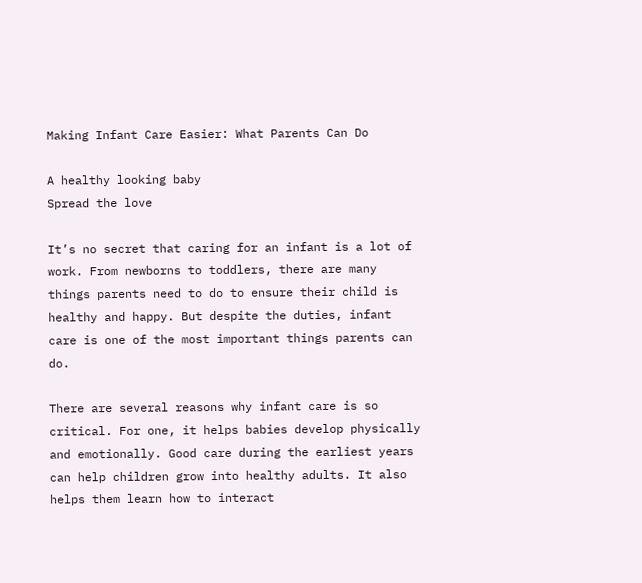Making Infant Care Easier: What Parents Can Do

A healthy looking baby
Spread the love

It’s no secret that caring for an infant is a lot of work. From newborns to toddlers, there are many things parents need to do to ensure their child is healthy and happy. But despite the duties, infant care is one of the most important things parents can do.

There are several reasons why infant care is so critical. For one, it helps babies develop physically and emotionally. Good care during the earliest years can help children grow into healthy adults. It also helps them learn how to interact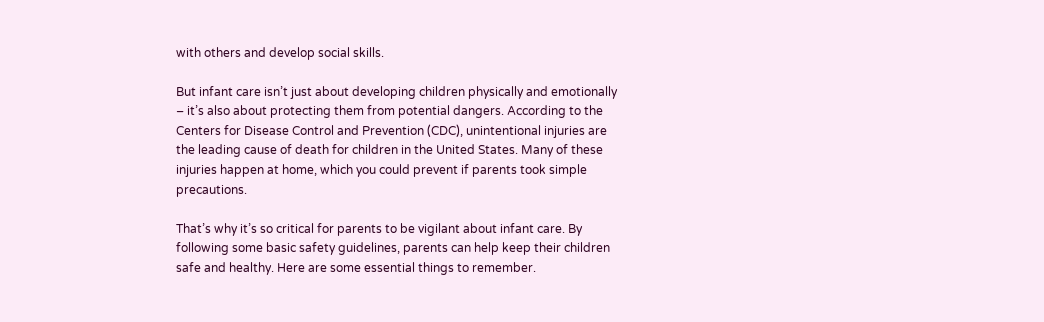with others and develop social skills.

But infant care isn’t just about developing children physically and emotionally – it’s also about protecting them from potential dangers. According to the Centers for Disease Control and Prevention (CDC), unintentional injuries are the leading cause of death for children in the United States. Many of these injuries happen at home, which you could prevent if parents took simple precautions.

That’s why it’s so critical for parents to be vigilant about infant care. By following some basic safety guidelines, parents can help keep their children safe and healthy. Here are some essential things to remember.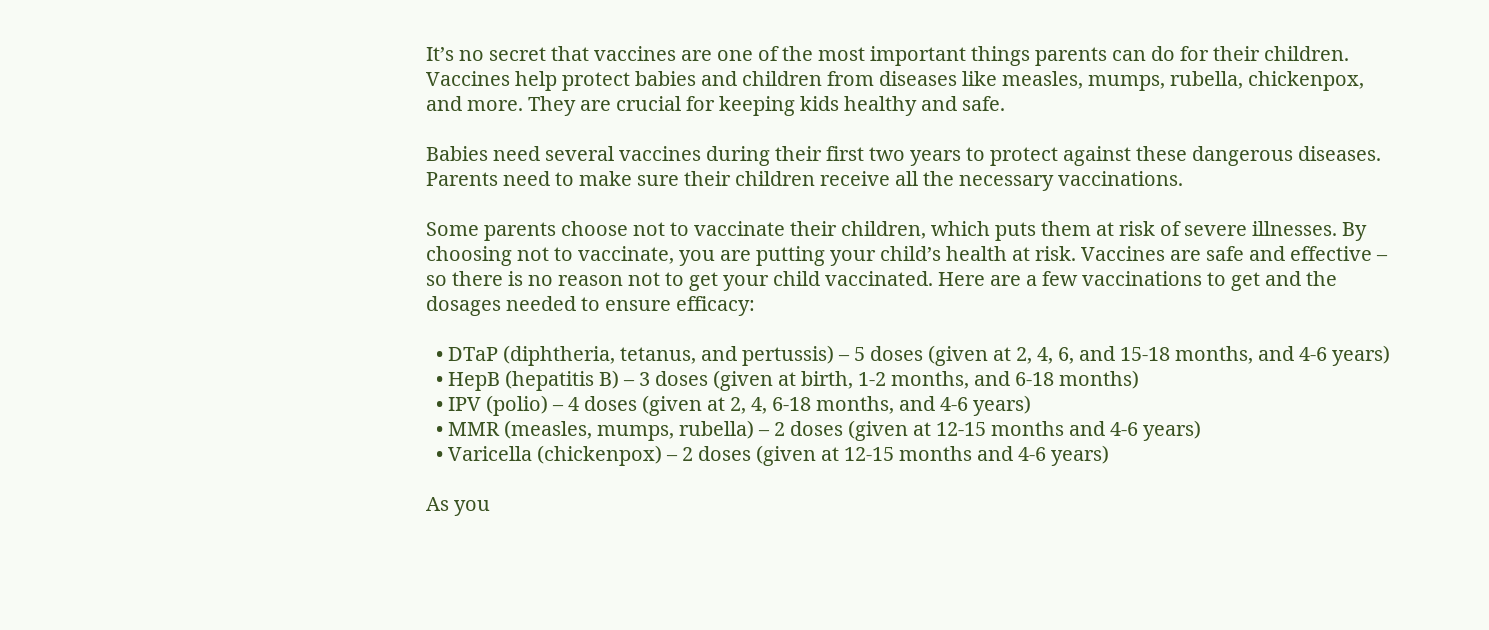It’s no secret that vaccines are one of the most important things parents can do for their children. Vaccines help protect babies and children from diseases like measles, mumps, rubella, chickenpox, and more. They are crucial for keeping kids healthy and safe.

Babies need several vaccines during their first two years to protect against these dangerous diseases. Parents need to make sure their children receive all the necessary vaccinations.

Some parents choose not to vaccinate their children, which puts them at risk of severe illnesses. By choosing not to vaccinate, you are putting your child’s health at risk. Vaccines are safe and effective – so there is no reason not to get your child vaccinated. Here are a few vaccinations to get and the dosages needed to ensure efficacy:

  • DTaP (diphtheria, tetanus, and pertussis) – 5 doses (given at 2, 4, 6, and 15-18 months, and 4-6 years)
  • HepB (hepatitis B) – 3 doses (given at birth, 1-2 months, and 6-18 months)
  • IPV (polio) – 4 doses (given at 2, 4, 6-18 months, and 4-6 years)
  • MMR (measles, mumps, rubella) – 2 doses (given at 12-15 months and 4-6 years)
  • Varicella (chickenpox) – 2 doses (given at 12-15 months and 4-6 years)

As you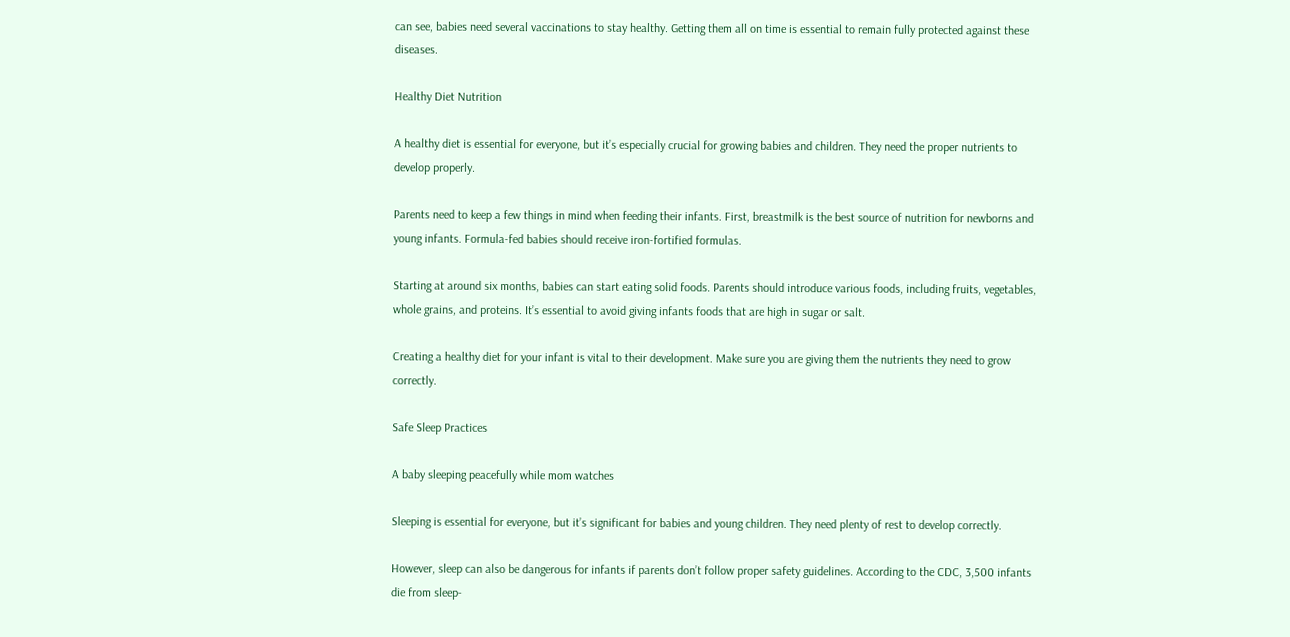can see, babies need several vaccinations to stay healthy. Getting them all on time is essential to remain fully protected against these diseases.

Healthy Diet Nutrition

A healthy diet is essential for everyone, but it’s especially crucial for growing babies and children. They need the proper nutrients to develop properly.

Parents need to keep a few things in mind when feeding their infants. First, breastmilk is the best source of nutrition for newborns and young infants. Formula-fed babies should receive iron-fortified formulas.

Starting at around six months, babies can start eating solid foods. Parents should introduce various foods, including fruits, vegetables, whole grains, and proteins. It’s essential to avoid giving infants foods that are high in sugar or salt.

Creating a healthy diet for your infant is vital to their development. Make sure you are giving them the nutrients they need to grow correctly.

Safe Sleep Practices

A baby sleeping peacefully while mom watches

Sleeping is essential for everyone, but it’s significant for babies and young children. They need plenty of rest to develop correctly.

However, sleep can also be dangerous for infants if parents don’t follow proper safety guidelines. According to the CDC, 3,500 infants die from sleep-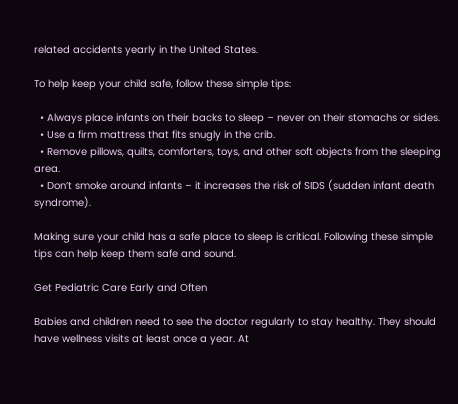related accidents yearly in the United States.

To help keep your child safe, follow these simple tips:

  • Always place infants on their backs to sleep – never on their stomachs or sides.
  • Use a firm mattress that fits snugly in the crib.
  • Remove pillows, quilts, comforters, toys, and other soft objects from the sleeping area.
  • Don’t smoke around infants – it increases the risk of SIDS (sudden infant death syndrome).

Making sure your child has a safe place to sleep is critical. Following these simple tips can help keep them safe and sound.

Get Pediatric Care Early and Often

Babies and children need to see the doctor regularly to stay healthy. They should have wellness visits at least once a year. At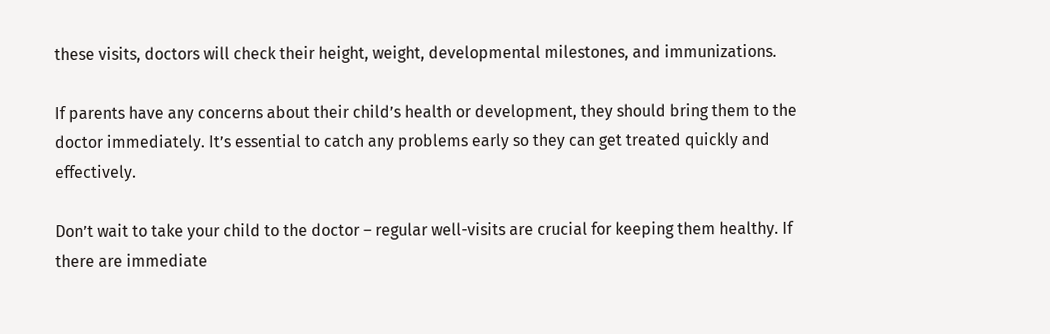these visits, doctors will check their height, weight, developmental milestones, and immunizations.

If parents have any concerns about their child’s health or development, they should bring them to the doctor immediately. It’s essential to catch any problems early so they can get treated quickly and effectively.

Don’t wait to take your child to the doctor – regular well-visits are crucial for keeping them healthy. If there are immediate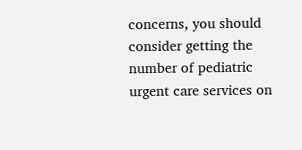concerns, you should consider getting the number of pediatric urgent care services on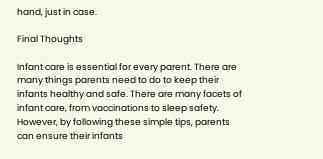hand, just in case.

Final Thoughts

Infant care is essential for every parent. There are many things parents need to do to keep their infants healthy and safe. There are many facets of infant care, from vaccinations to sleep safety. However, by following these simple tips, parents can ensure their infants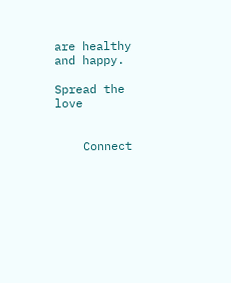are healthy and happy.

Spread the love


    Connect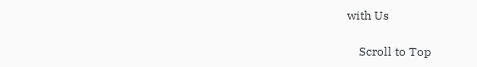with Us

    Scroll to Top